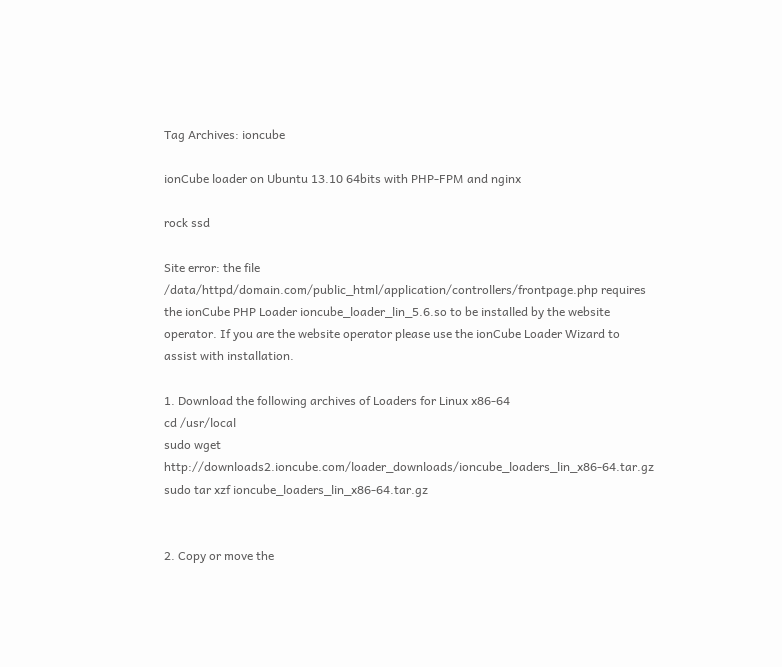Tag Archives: ioncube

ionCube loader on Ubuntu 13.10 64bits with PHP-FPM and nginx

rock ssd

Site error: the file /data/httpd/domain.com/public_html/application/controllers/frontpage.php requires the ionCube PHP Loader ioncube_loader_lin_5.6.so to be installed by the website operator. If you are the website operator please use the ionCube Loader Wizard to assist with installation.

1. Download the following archives of Loaders for Linux x86-64
cd /usr/local
sudo wget http://downloads2.ioncube.com/loader_downloads/ioncube_loaders_lin_x86-64.tar.gz
sudo tar xzf ioncube_loaders_lin_x86-64.tar.gz


2. Copy or move the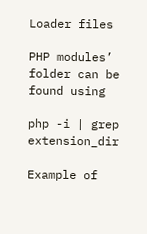Loader files

PHP modules’ folder can be found using

php -i | grep extension_dir

Example of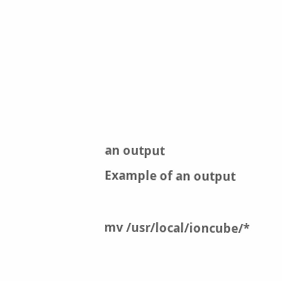an output
Example of an output

mv /usr/local/ioncube/*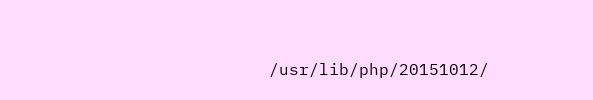/usr/lib/php/20151012/